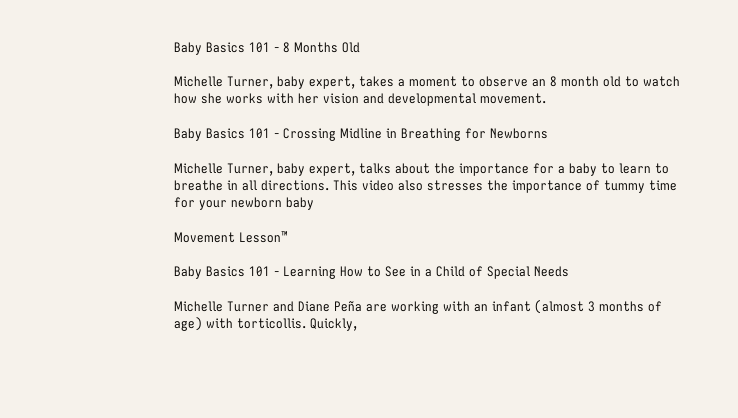Baby Basics 101 - 8 Months Old

Michelle Turner, baby expert, takes a moment to observe an 8 month old to watch how she works with her vision and developmental movement.

Baby Basics 101 - Crossing Midline in Breathing for Newborns

Michelle Turner, baby expert, talks about the importance for a baby to learn to breathe in all directions. This video also stresses the importance of tummy time for your newborn baby

Movement Lesson™

Baby Basics 101 - Learning How to See in a Child of Special Needs

Michelle Turner and Diane Peña are working with an infant (almost 3 months of age) with torticollis. Quickly,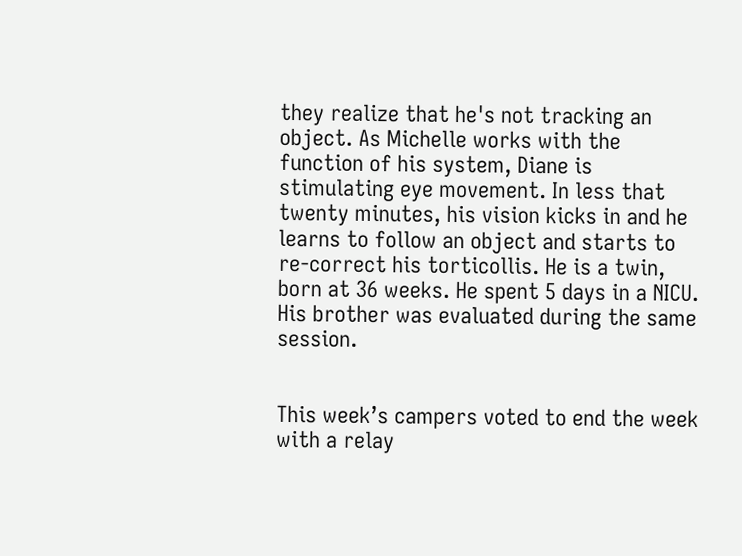they realize that he's not tracking an object. As Michelle works with the function of his system, Diane is stimulating eye movement. In less that twenty minutes, his vision kicks in and he learns to follow an object and starts to re-correct his torticollis. He is a twin, born at 36 weeks. He spent 5 days in a NICU. His brother was evaluated during the same session.


This week’s campers voted to end the week with a relay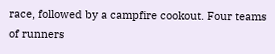race, followed by a campfire cookout. Four teams of runners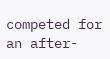competed for an after-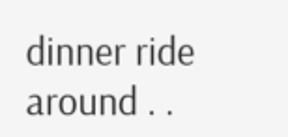dinner ride around . .